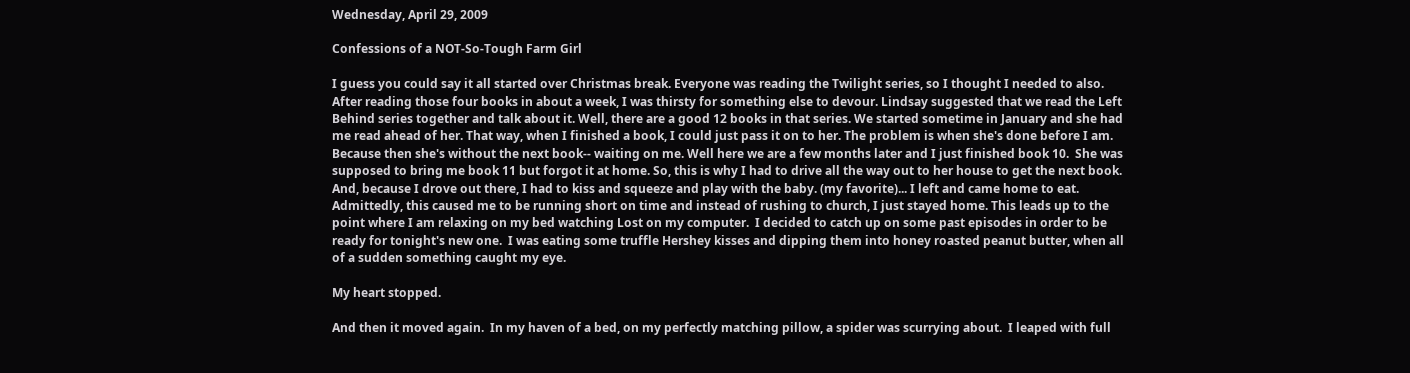Wednesday, April 29, 2009

Confessions of a NOT-So-Tough Farm Girl

I guess you could say it all started over Christmas break. Everyone was reading the Twilight series, so I thought I needed to also.  After reading those four books in about a week, I was thirsty for something else to devour. Lindsay suggested that we read the Left Behind series together and talk about it. Well, there are a good 12 books in that series. We started sometime in January and she had me read ahead of her. That way, when I finished a book, I could just pass it on to her. The problem is when she's done before I am. Because then she's without the next book-- waiting on me. Well here we are a few months later and I just finished book 10.  She was supposed to bring me book 11 but forgot it at home. So, this is why I had to drive all the way out to her house to get the next book. And, because I drove out there, I had to kiss and squeeze and play with the baby. (my favorite)... I left and came home to eat. Admittedly, this caused me to be running short on time and instead of rushing to church, I just stayed home. This leads up to the point where I am relaxing on my bed watching Lost on my computer.  I decided to catch up on some past episodes in order to be ready for tonight's new one.  I was eating some truffle Hershey kisses and dipping them into honey roasted peanut butter, when all of a sudden something caught my eye.

My heart stopped.

And then it moved again.  In my haven of a bed, on my perfectly matching pillow, a spider was scurrying about.  I leaped with full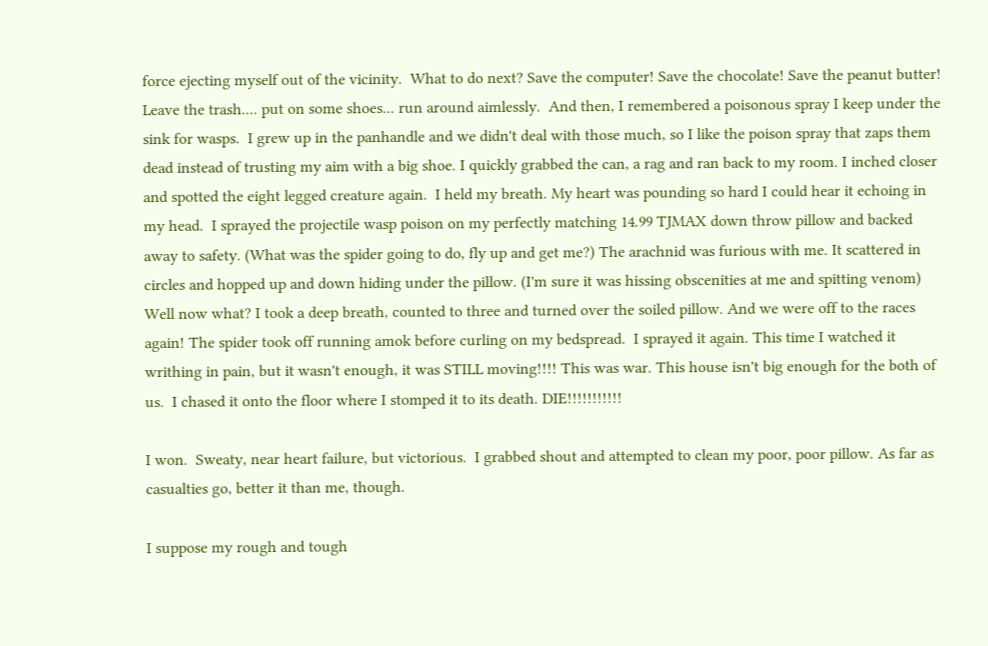force ejecting myself out of the vicinity.  What to do next? Save the computer! Save the chocolate! Save the peanut butter! Leave the trash.... put on some shoes... run around aimlessly.  And then, I remembered a poisonous spray I keep under the sink for wasps.  I grew up in the panhandle and we didn't deal with those much, so I like the poison spray that zaps them dead instead of trusting my aim with a big shoe. I quickly grabbed the can, a rag and ran back to my room. I inched closer and spotted the eight legged creature again.  I held my breath. My heart was pounding so hard I could hear it echoing in my head.  I sprayed the projectile wasp poison on my perfectly matching 14.99 TJMAX down throw pillow and backed away to safety. (What was the spider going to do, fly up and get me?) The arachnid was furious with me. It scattered in circles and hopped up and down hiding under the pillow. (I'm sure it was hissing obscenities at me and spitting venom)  Well now what? I took a deep breath, counted to three and turned over the soiled pillow. And we were off to the races again! The spider took off running amok before curling on my bedspread.  I sprayed it again. This time I watched it writhing in pain, but it wasn't enough, it was STILL moving!!!! This was war. This house isn't big enough for the both of us.  I chased it onto the floor where I stomped it to its death. DIE!!!!!!!!!!!

I won.  Sweaty, near heart failure, but victorious.  I grabbed shout and attempted to clean my poor, poor pillow. As far as casualties go, better it than me, though.

I suppose my rough and tough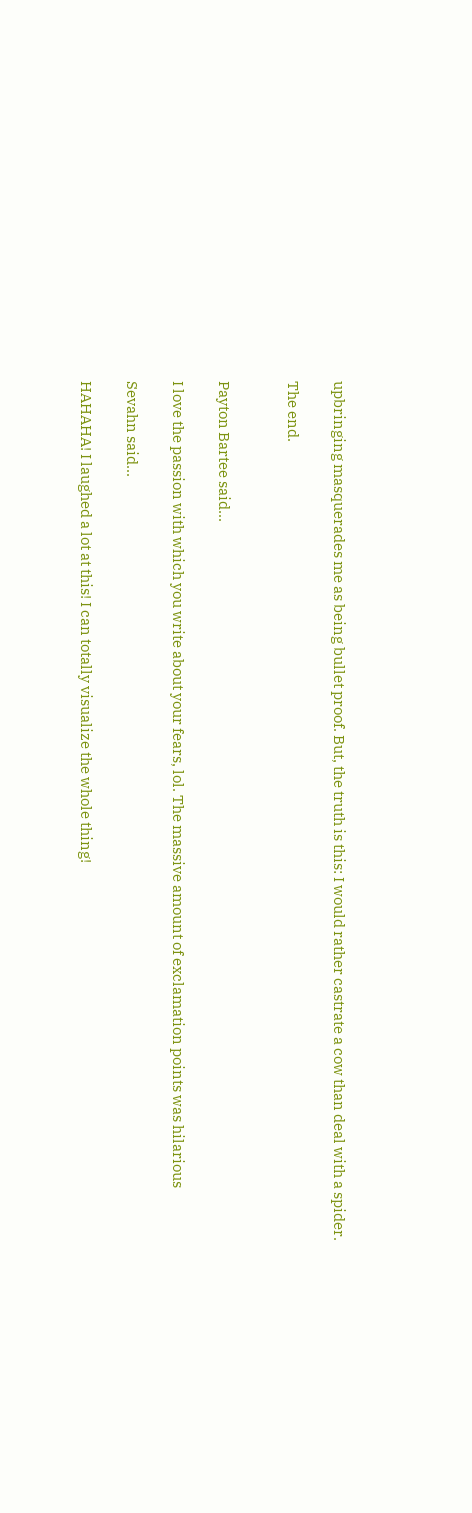upbringing masquerades me as being bullet proof. But, the truth is this: I would rather castrate a cow than deal with a spider.

The end.


Payton Bartee said...

I love the passion with which you write about your fears, lol. The massive amount of exclamation points was hilarious

Sevahn said...

HAHAHA! I laughed a lot at this! I can totally visualize the whole thing!